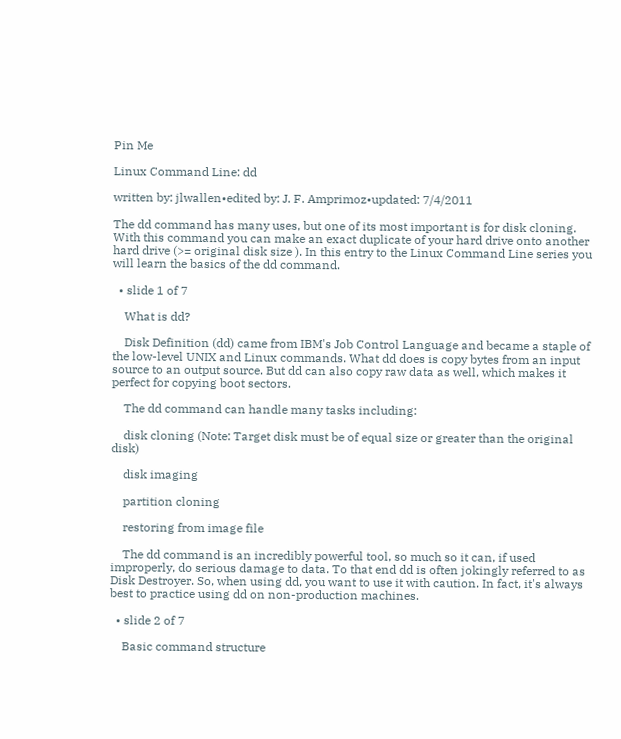Pin Me

Linux Command Line: dd

written by: jlwallen•edited by: J. F. Amprimoz•updated: 7/4/2011

The dd command has many uses, but one of its most important is for disk cloning. With this command you can make an exact duplicate of your hard drive onto another hard drive (>= original disk size ). In this entry to the Linux Command Line series you will learn the basics of the dd command.

  • slide 1 of 7

    What is dd?

    Disk Definition (dd) came from IBM's Job Control Language and became a staple of the low-level UNIX and Linux commands. What dd does is copy bytes from an input source to an output source. But dd can also copy raw data as well, which makes it perfect for copying boot sectors.

    The dd command can handle many tasks including:

    disk cloning (Note: Target disk must be of equal size or greater than the original disk)

    disk imaging

    partition cloning

    restoring from image file

    The dd command is an incredibly powerful tool, so much so it can, if used improperly, do serious damage to data. To that end dd is often jokingly referred to as Disk Destroyer. So, when using dd, you want to use it with caution. In fact, it's always best to practice using dd on non-production machines.

  • slide 2 of 7

    Basic command structure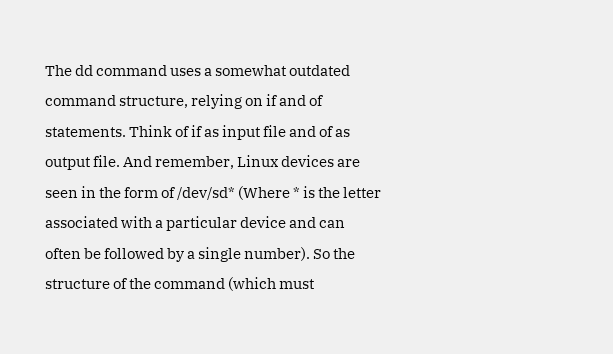The dd command uses a somewhat outdated command structure, relying on if and of statements. Think of if as input file and of as output file. And remember, Linux devices are seen in the form of /dev/sd* (Where * is the letter associated with a particular device and can often be followed by a single number). So the structure of the command (which must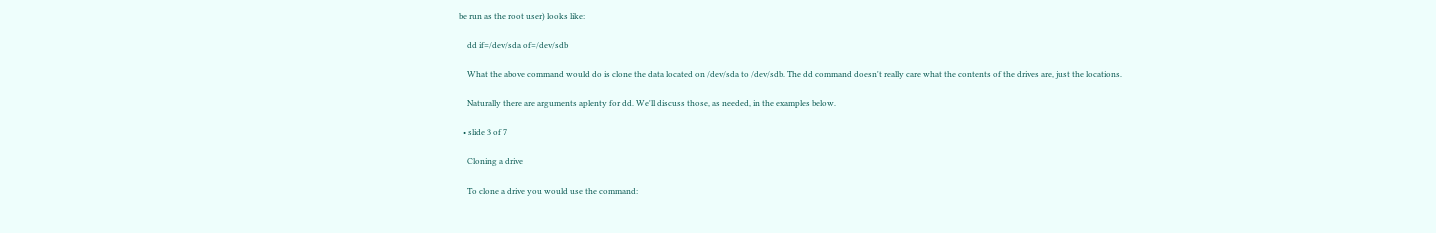be run as the root user) looks like:

    dd if=/dev/sda of=/dev/sdb

    What the above command would do is clone the data located on /dev/sda to /dev/sdb. The dd command doesn't really care what the contents of the drives are, just the locations.

    Naturally there are arguments aplenty for dd. We'll discuss those, as needed, in the examples below.

  • slide 3 of 7

    Cloning a drive

    To clone a drive you would use the command: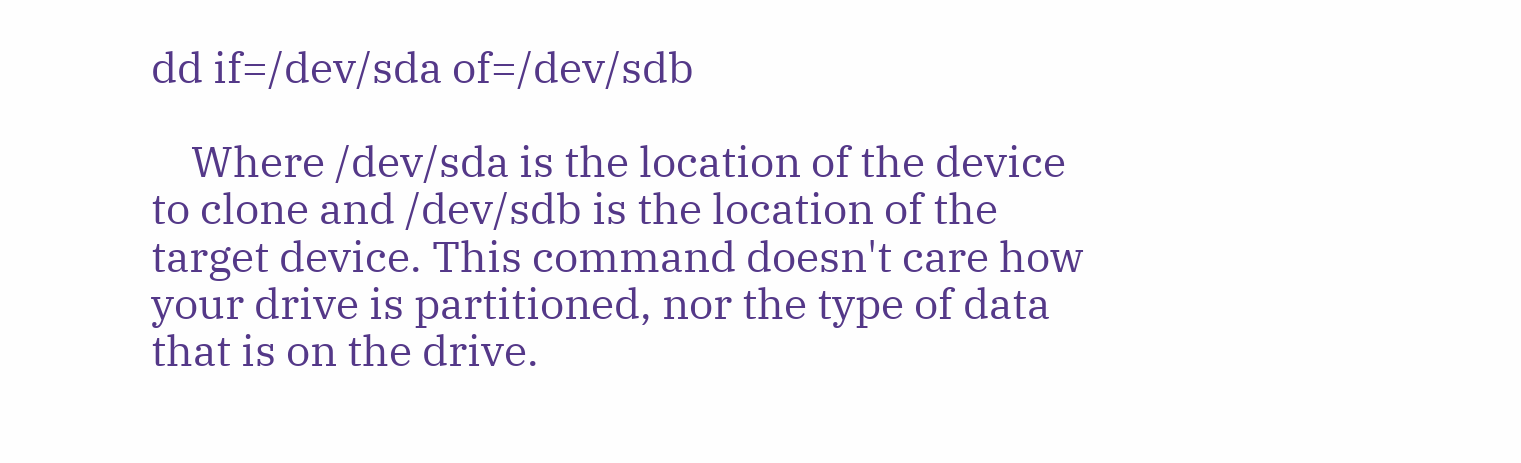dd if=/dev/sda of=/dev/sdb

    Where /dev/sda is the location of the device to clone and /dev/sdb is the location of the target device. This command doesn't care how your drive is partitioned, nor the type of data that is on the drive.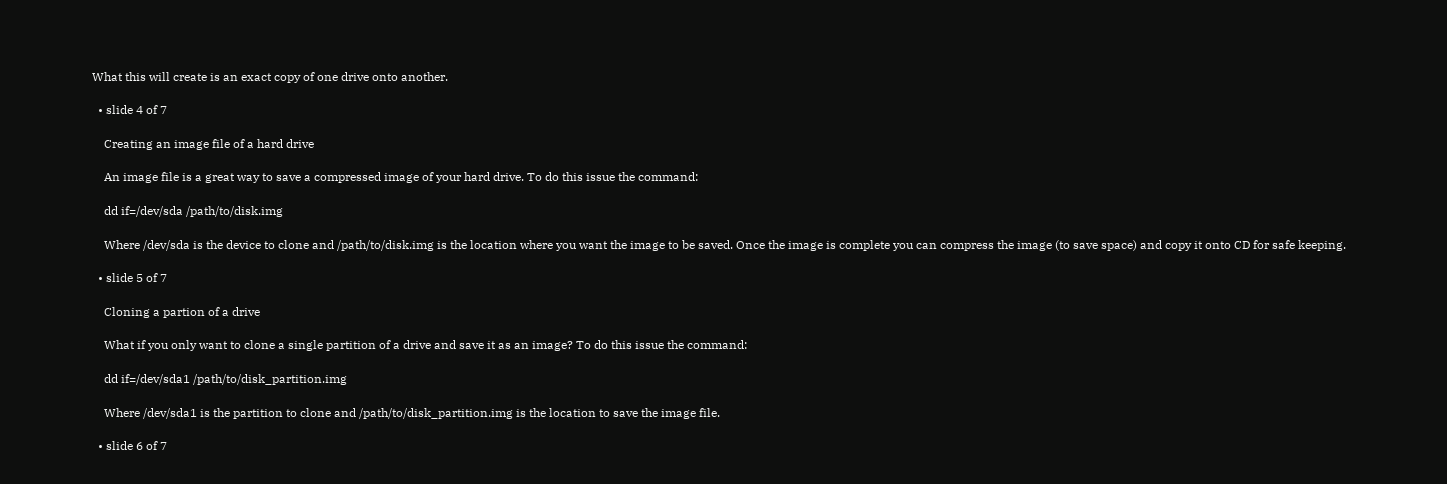What this will create is an exact copy of one drive onto another.

  • slide 4 of 7

    Creating an image file of a hard drive

    An image file is a great way to save a compressed image of your hard drive. To do this issue the command:

    dd if=/dev/sda /path/to/disk.img

    Where /dev/sda is the device to clone and /path/to/disk.img is the location where you want the image to be saved. Once the image is complete you can compress the image (to save space) and copy it onto CD for safe keeping.

  • slide 5 of 7

    Cloning a partion of a drive

    What if you only want to clone a single partition of a drive and save it as an image? To do this issue the command:

    dd if=/dev/sda1 /path/to/disk_partition.img

    Where /dev/sda1 is the partition to clone and /path/to/disk_partition.img is the location to save the image file.

  • slide 6 of 7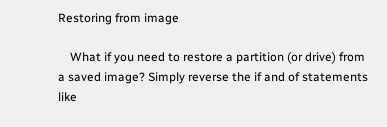Restoring from image

    What if you need to restore a partition (or drive) from a saved image? Simply reverse the if and of statements like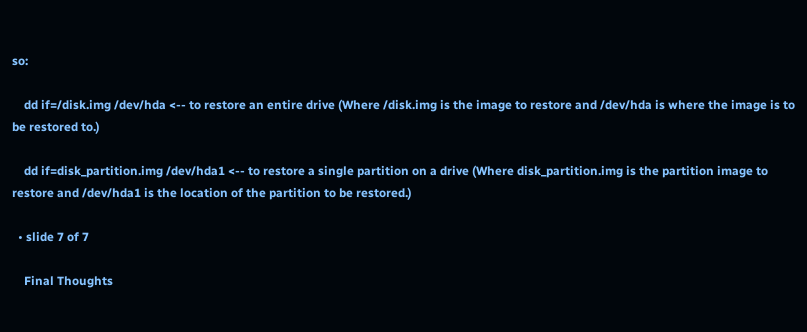so:

    dd if=/disk.img /dev/hda <-- to restore an entire drive (Where /disk.img is the image to restore and /dev/hda is where the image is to be restored to.)

    dd if=disk_partition.img /dev/hda1 <-- to restore a single partition on a drive (Where disk_partition.img is the partition image to restore and /dev/hda1 is the location of the partition to be restored.)

  • slide 7 of 7

    Final Thoughts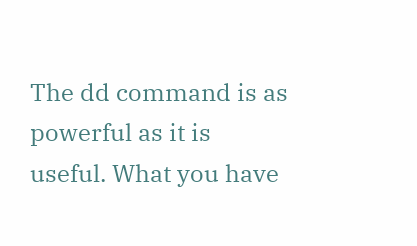The dd command is as powerful as it is useful. What you have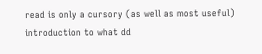read is only a cursory (as well as most useful) introduction to what dd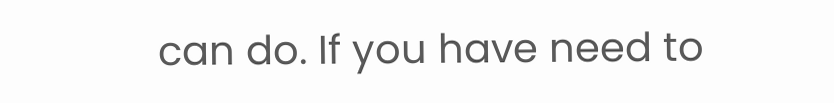can do. If you have need to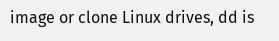image or clone Linux drives, dd is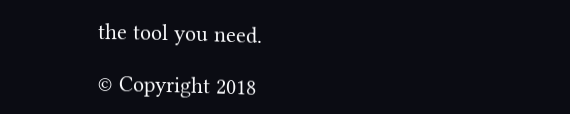the tool you need.

© Copyright 2018